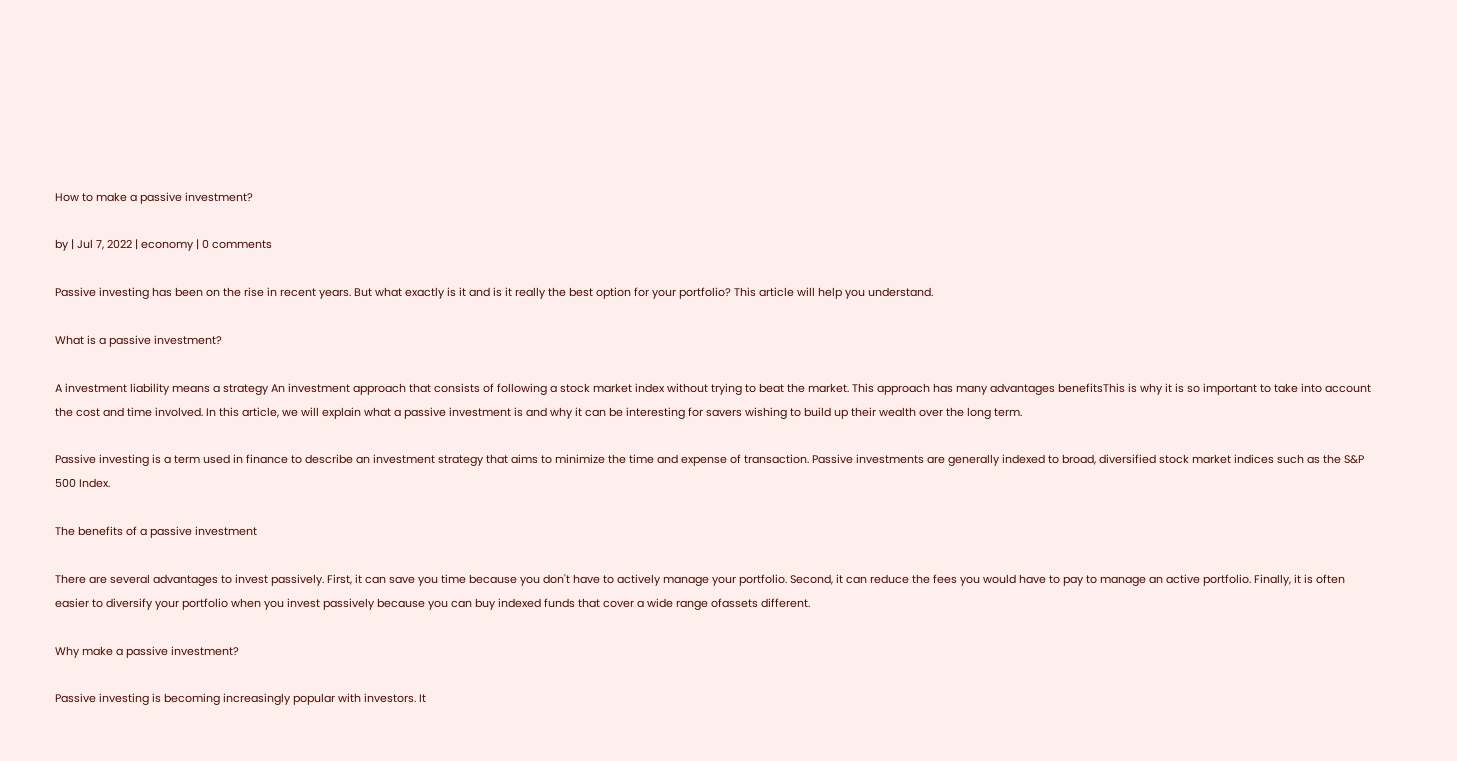How to make a passive investment?

by | Jul 7, 2022 | economy | 0 comments

Passive investing has been on the rise in recent years. But what exactly is it and is it really the best option for your portfolio? This article will help you understand.

What is a passive investment?

A investment liability means a strategy An investment approach that consists of following a stock market index without trying to beat the market. This approach has many advantages benefitsThis is why it is so important to take into account the cost and time involved. In this article, we will explain what a passive investment is and why it can be interesting for savers wishing to build up their wealth over the long term.

Passive investing is a term used in finance to describe an investment strategy that aims to minimize the time and expense of transaction. Passive investments are generally indexed to broad, diversified stock market indices such as the S&P 500 Index.

The benefits of a passive investment

There are several advantages to invest passively. First, it can save you time because you don't have to actively manage your portfolio. Second, it can reduce the fees you would have to pay to manage an active portfolio. Finally, it is often easier to diversify your portfolio when you invest passively because you can buy indexed funds that cover a wide range ofassets different.

Why make a passive investment?

Passive investing is becoming increasingly popular with investors. It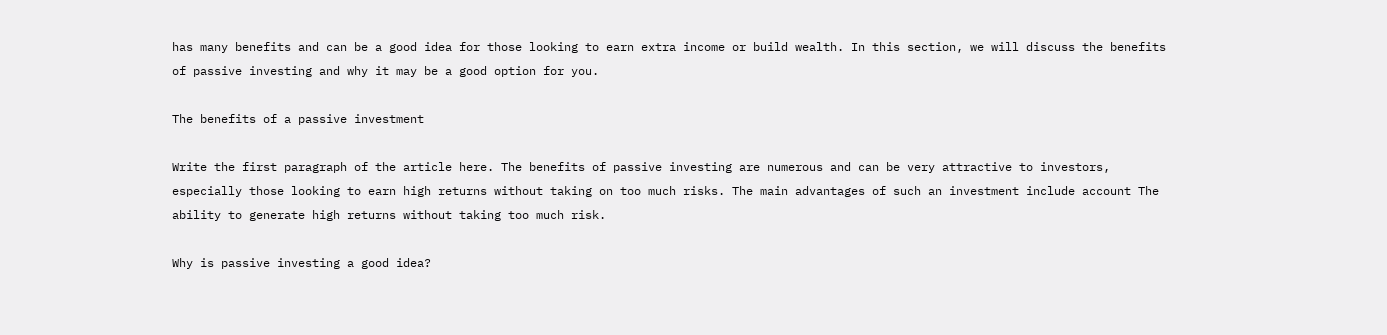has many benefits and can be a good idea for those looking to earn extra income or build wealth. In this section, we will discuss the benefits of passive investing and why it may be a good option for you.

The benefits of a passive investment

Write the first paragraph of the article here. The benefits of passive investing are numerous and can be very attractive to investors, especially those looking to earn high returns without taking on too much risks. The main advantages of such an investment include account The ability to generate high returns without taking too much risk.

Why is passive investing a good idea?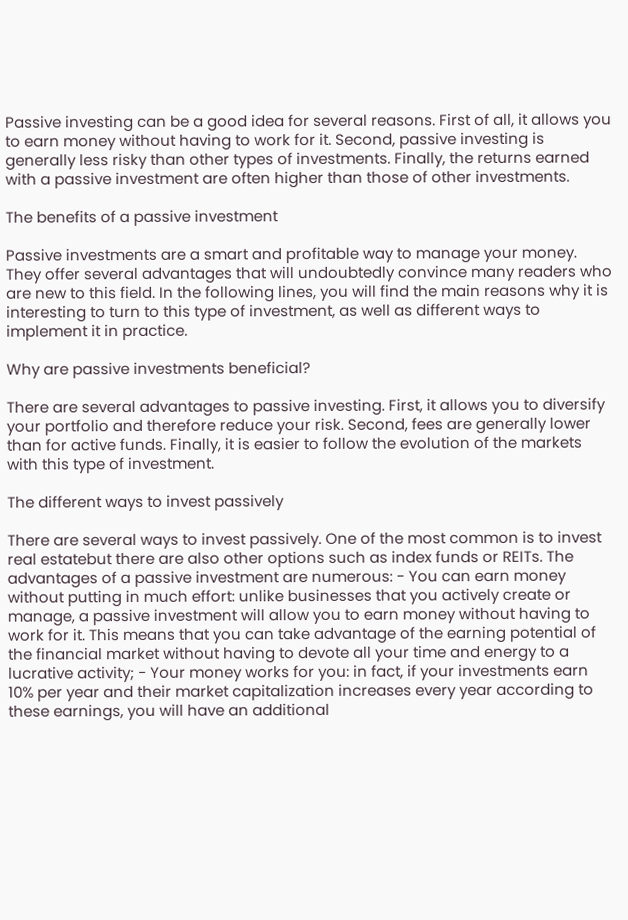Passive investing can be a good idea for several reasons. First of all, it allows you to earn money without having to work for it. Second, passive investing is generally less risky than other types of investments. Finally, the returns earned with a passive investment are often higher than those of other investments.

The benefits of a passive investment

Passive investments are a smart and profitable way to manage your money. They offer several advantages that will undoubtedly convince many readers who are new to this field. In the following lines, you will find the main reasons why it is interesting to turn to this type of investment, as well as different ways to implement it in practice.

Why are passive investments beneficial?

There are several advantages to passive investing. First, it allows you to diversify your portfolio and therefore reduce your risk. Second, fees are generally lower than for active funds. Finally, it is easier to follow the evolution of the markets with this type of investment.

The different ways to invest passively

There are several ways to invest passively. One of the most common is to invest real estatebut there are also other options such as index funds or REITs. The advantages of a passive investment are numerous: - You can earn money without putting in much effort: unlike businesses that you actively create or manage, a passive investment will allow you to earn money without having to work for it. This means that you can take advantage of the earning potential of the financial market without having to devote all your time and energy to a lucrative activity; - Your money works for you: in fact, if your investments earn 10% per year and their market capitalization increases every year according to these earnings, you will have an additional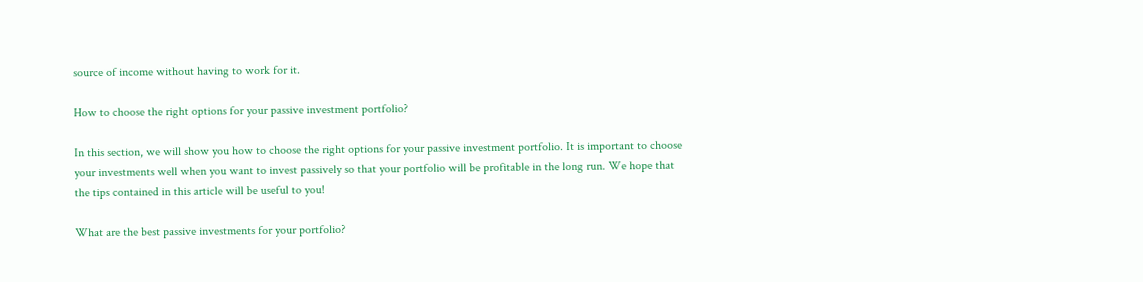source of income without having to work for it.

How to choose the right options for your passive investment portfolio?

In this section, we will show you how to choose the right options for your passive investment portfolio. It is important to choose your investments well when you want to invest passively so that your portfolio will be profitable in the long run. We hope that the tips contained in this article will be useful to you!

What are the best passive investments for your portfolio?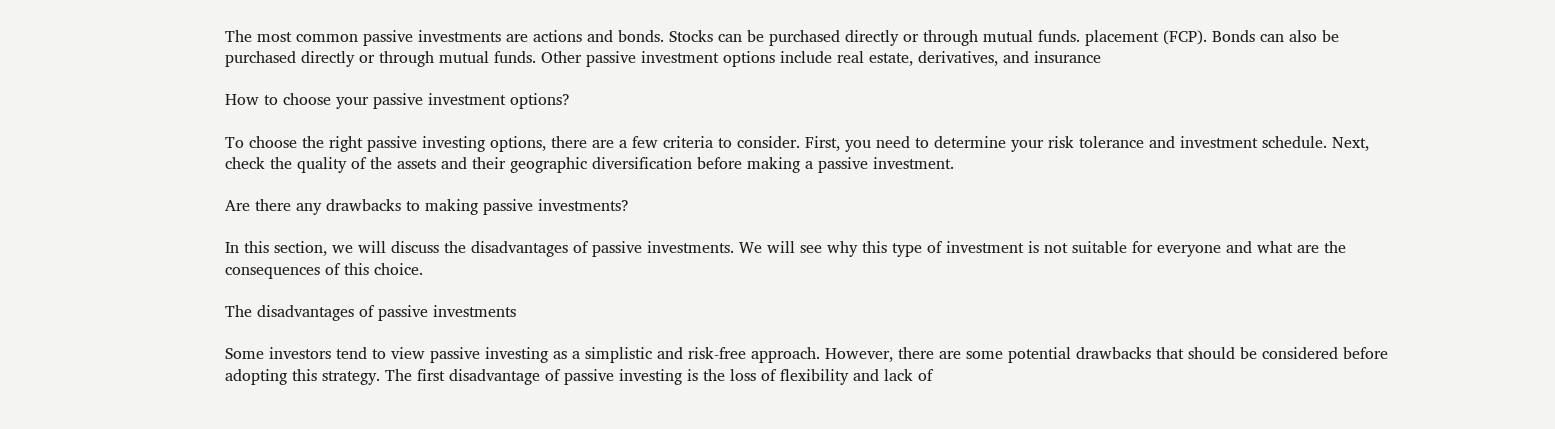The most common passive investments are actions and bonds. Stocks can be purchased directly or through mutual funds. placement (FCP). Bonds can also be purchased directly or through mutual funds. Other passive investment options include real estate, derivatives, and insurance

How to choose your passive investment options?

To choose the right passive investing options, there are a few criteria to consider. First, you need to determine your risk tolerance and investment schedule. Next, check the quality of the assets and their geographic diversification before making a passive investment.

Are there any drawbacks to making passive investments?

In this section, we will discuss the disadvantages of passive investments. We will see why this type of investment is not suitable for everyone and what are the consequences of this choice.

The disadvantages of passive investments

Some investors tend to view passive investing as a simplistic and risk-free approach. However, there are some potential drawbacks that should be considered before adopting this strategy. The first disadvantage of passive investing is the loss of flexibility and lack of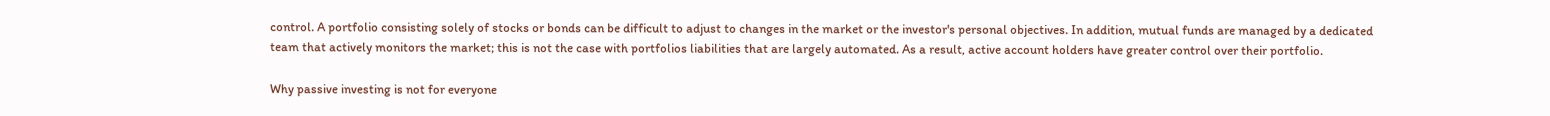control. A portfolio consisting solely of stocks or bonds can be difficult to adjust to changes in the market or the investor's personal objectives. In addition, mutual funds are managed by a dedicated team that actively monitors the market; this is not the case with portfolios liabilities that are largely automated. As a result, active account holders have greater control over their portfolio.

Why passive investing is not for everyone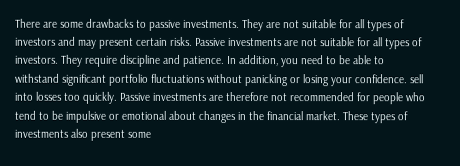There are some drawbacks to passive investments. They are not suitable for all types of investors and may present certain risks. Passive investments are not suitable for all types of investors. They require discipline and patience. In addition, you need to be able to withstand significant portfolio fluctuations without panicking or losing your confidence. sell into losses too quickly. Passive investments are therefore not recommended for people who tend to be impulsive or emotional about changes in the financial market. These types of investments also present some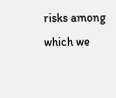risks among which we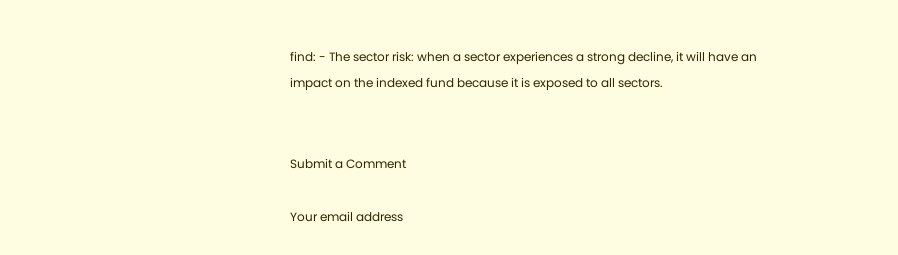find: - The sector risk: when a sector experiences a strong decline, it will have an impact on the indexed fund because it is exposed to all sectors.


Submit a Comment

Your email address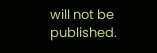will not be published.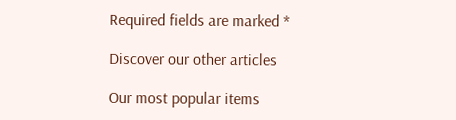Required fields are marked *

Discover our other articles

Our most popular items